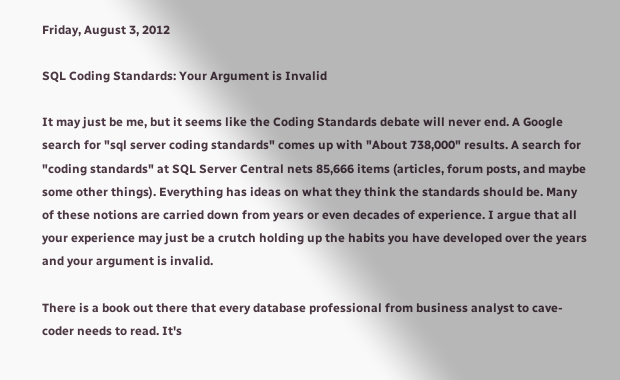Friday, August 3, 2012

SQL Coding Standards: Your Argument is Invalid

It may just be me, but it seems like the Coding Standards debate will never end. A Google search for "sql server coding standards" comes up with "About 738,000" results. A search for "coding standards" at SQL Server Central nets 85,666 items (articles, forum posts, and maybe some other things). Everything has ideas on what they think the standards should be. Many of these notions are carried down from years or even decades of experience. I argue that all your experience may just be a crutch holding up the habits you have developed over the years and your argument is invalid.

There is a book out there that every database professional from business analyst to cave-coder needs to read. It's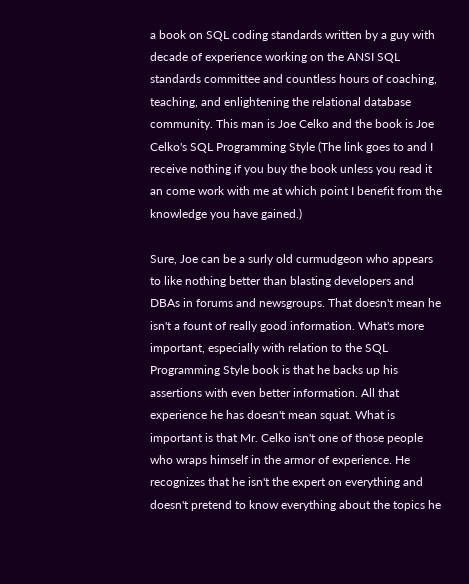a book on SQL coding standards written by a guy with decade of experience working on the ANSI SQL standards committee and countless hours of coaching, teaching, and enlightening the relational database community. This man is Joe Celko and the book is Joe Celko's SQL Programming Style (The link goes to and I receive nothing if you buy the book unless you read it an come work with me at which point I benefit from the knowledge you have gained.)

Sure, Joe can be a surly old curmudgeon who appears to like nothing better than blasting developers and DBAs in forums and newsgroups. That doesn't mean he isn't a fount of really good information. What's more important, especially with relation to the SQL Programming Style book is that he backs up his assertions with even better information. All that experience he has doesn't mean squat. What is important is that Mr. Celko isn't one of those people who wraps himself in the armor of experience. He recognizes that he isn't the expert on everything and doesn't pretend to know everything about the topics he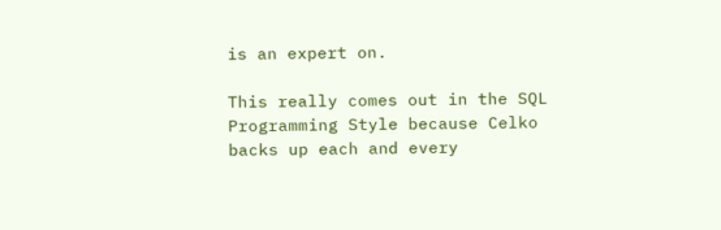is an expert on.

This really comes out in the SQL Programming Style because Celko backs up each and every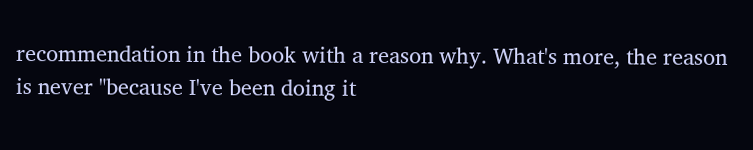recommendation in the book with a reason why. What's more, the reason is never "because I've been doing it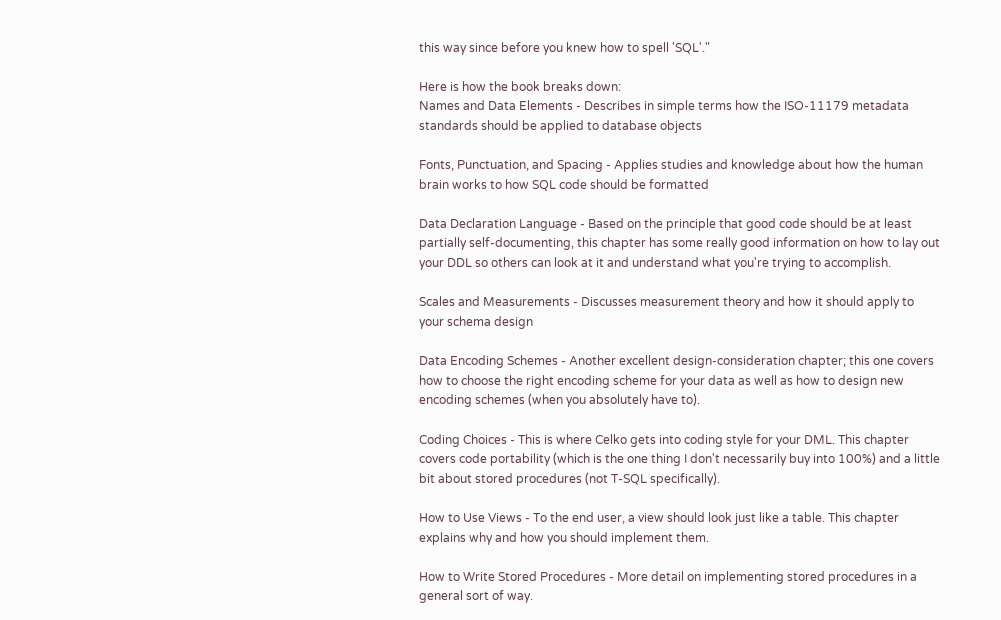this way since before you knew how to spell 'SQL'."

Here is how the book breaks down:
Names and Data Elements - Describes in simple terms how the ISO-11179 metadata standards should be applied to database objects

Fonts, Punctuation, and Spacing - Applies studies and knowledge about how the human brain works to how SQL code should be formatted

Data Declaration Language - Based on the principle that good code should be at least partially self-documenting, this chapter has some really good information on how to lay out your DDL so others can look at it and understand what you're trying to accomplish.

Scales and Measurements - Discusses measurement theory and how it should apply to your schema design

Data Encoding Schemes - Another excellent design-consideration chapter; this one covers how to choose the right encoding scheme for your data as well as how to design new encoding schemes (when you absolutely have to).

Coding Choices - This is where Celko gets into coding style for your DML. This chapter covers code portability (which is the one thing I don't necessarily buy into 100%) and a little bit about stored procedures (not T-SQL specifically).

How to Use Views - To the end user, a view should look just like a table. This chapter explains why and how you should implement them.

How to Write Stored Procedures - More detail on implementing stored procedures in a general sort of way.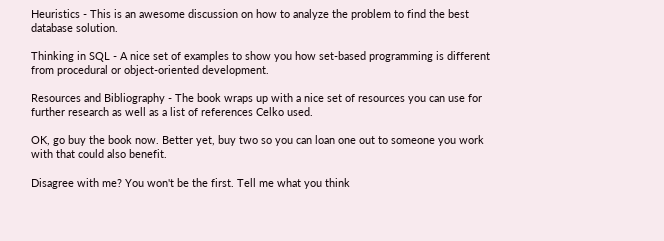Heuristics - This is an awesome discussion on how to analyze the problem to find the best database solution.

Thinking in SQL - A nice set of examples to show you how set-based programming is different from procedural or object-oriented development.

Resources and Bibliography - The book wraps up with a nice set of resources you can use for further research as well as a list of references Celko used.

OK, go buy the book now. Better yet, buy two so you can loan one out to someone you work with that could also benefit.

Disagree with me? You won't be the first. Tell me what you think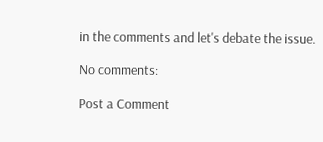in the comments and let's debate the issue.

No comments:

Post a Comment